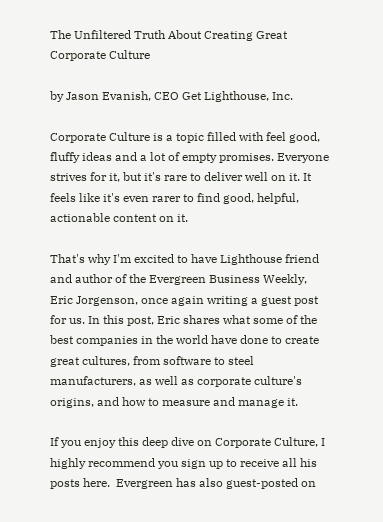The Unfiltered Truth About Creating Great Corporate Culture

by Jason Evanish, CEO Get Lighthouse, Inc.

Corporate Culture is a topic filled with feel good, fluffy ideas and a lot of empty promises. Everyone strives for it, but it's rare to deliver well on it. It feels like it's even rarer to find good, helpful, actionable content on it.

That's why I'm excited to have Lighthouse friend and author of the Evergreen Business Weekly, Eric Jorgenson, once again writing a guest post for us. In this post, Eric shares what some of the best companies in the world have done to create great cultures, from software to steel manufacturers, as well as corporate culture's origins, and how to measure and manage it.

If you enjoy this deep dive on Corporate Culture, I highly recommend you sign up to receive all his posts here.  Evergreen has also guest-posted on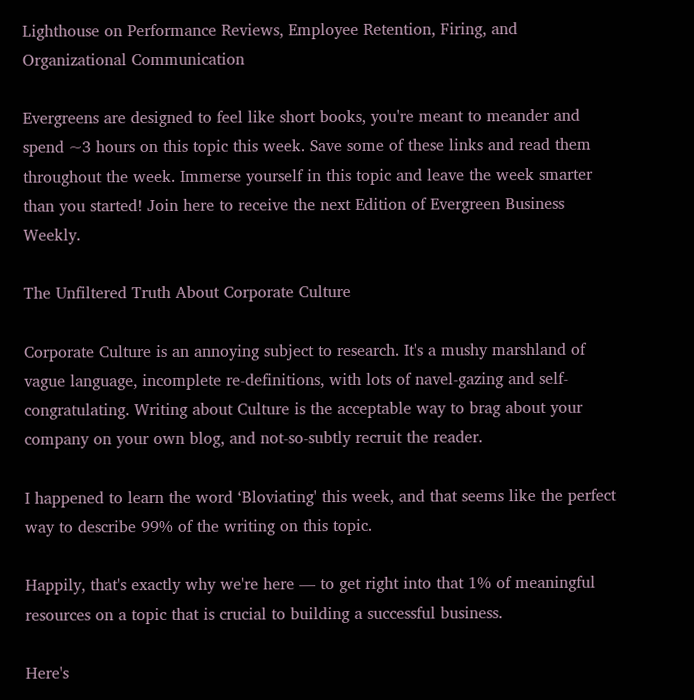Lighthouse on Performance Reviews, Employee Retention, Firing, and Organizational Communication

Evergreens are designed to feel like short books, you're meant to meander and spend ~3 hours on this topic this week. Save some of these links and read them throughout the week. Immerse yourself in this topic and leave the week smarter than you started! Join here to receive the next Edition of Evergreen Business Weekly.

The Unfiltered Truth About Corporate Culture

Corporate Culture is an annoying subject to research. It's a mushy marshland of vague language, incomplete re-definitions, with lots of navel-gazing and self-congratulating. Writing about Culture is the acceptable way to brag about your company on your own blog, and not-so-subtly recruit the reader.

I happened to learn the word ‘Bloviating' this week, and that seems like the perfect way to describe 99% of the writing on this topic.

Happily, that's exactly why we're here — to get right into that 1% of meaningful resources on a topic that is crucial to building a successful business.

Here's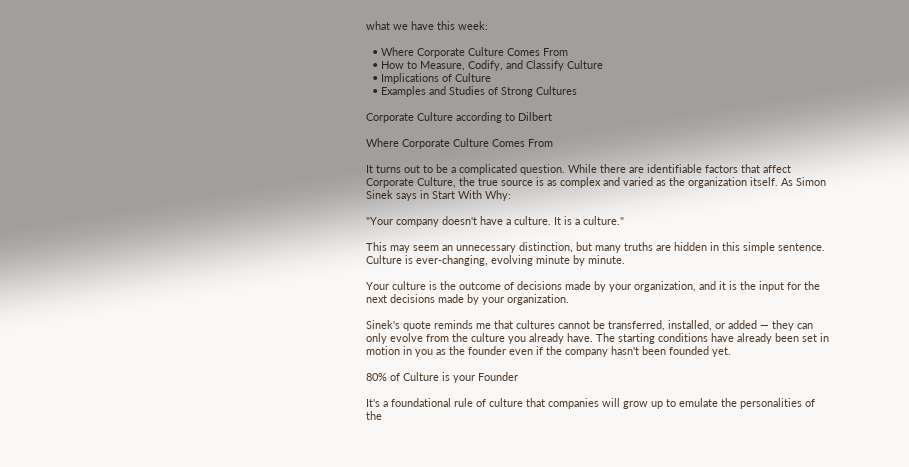what we have this week:

  • Where Corporate Culture Comes From
  • How to Measure, Codify, and Classify Culture
  • Implications of Culture
  • Examples and Studies of Strong Cultures

Corporate Culture according to Dilbert

Where Corporate Culture Comes From

It turns out to be a complicated question. While there are identifiable factors that affect Corporate Culture, the true source is as complex and varied as the organization itself. As Simon Sinek says in Start With Why:

"Your company doesn't have a culture. It is a culture."

This may seem an unnecessary distinction, but many truths are hidden in this simple sentence. Culture is ever-changing, evolving minute by minute.

Your culture is the outcome of decisions made by your organization, and it is the input for the next decisions made by your organization.

Sinek's quote reminds me that cultures cannot be transferred, installed, or added — they can only evolve from the culture you already have. The starting conditions have already been set in motion in you as the founder even if the company hasn't been founded yet.

80% of Culture is your Founder

It's a foundational rule of culture that companies will grow up to emulate the personalities of the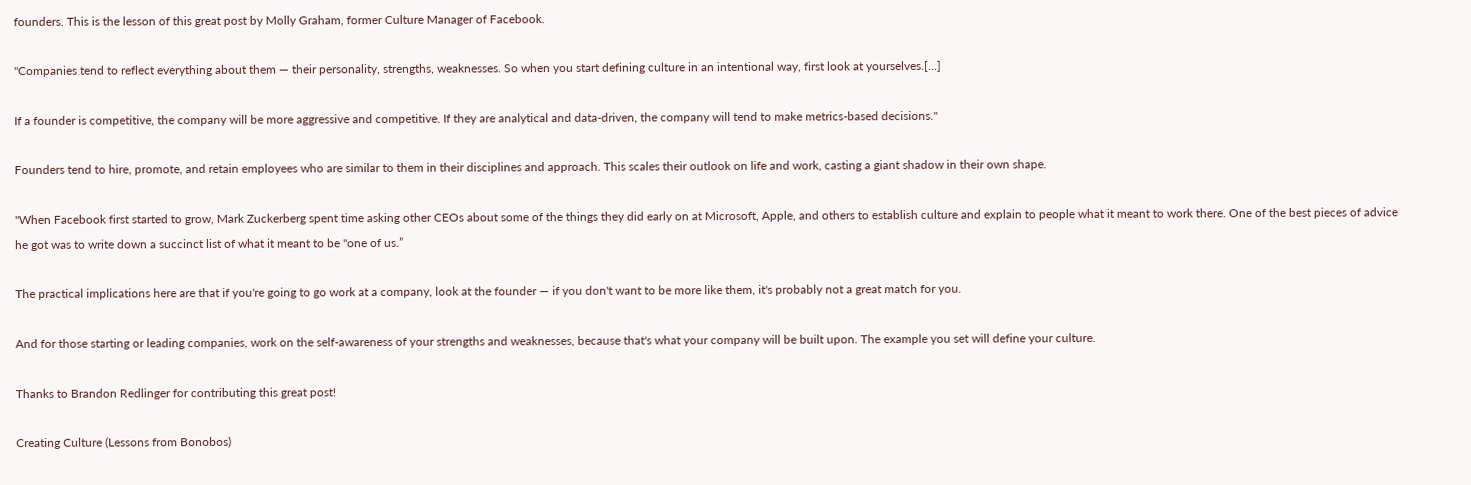founders. This is the lesson of this great post by Molly Graham, former Culture Manager of Facebook.

"Companies tend to reflect everything about them — their personality, strengths, weaknesses. So when you start defining culture in an intentional way, first look at yourselves.[…]

If a founder is competitive, the company will be more aggressive and competitive. If they are analytical and data-driven, the company will tend to make metrics-based decisions."

Founders tend to hire, promote, and retain employees who are similar to them in their disciplines and approach. This scales their outlook on life and work, casting a giant shadow in their own shape.

"When Facebook first started to grow, Mark Zuckerberg spent time asking other CEOs about some of the things they did early on at Microsoft, Apple, and others to establish culture and explain to people what it meant to work there. One of the best pieces of advice he got was to write down a succinct list of what it meant to be "one of us.”

The practical implications here are that if you're going to go work at a company, look at the founder — if you don't want to be more like them, it's probably not a great match for you.

And for those starting or leading companies, work on the self-awareness of your strengths and weaknesses, because that's what your company will be built upon. The example you set will define your culture.

Thanks to Brandon Redlinger for contributing this great post!

Creating Culture (Lessons from Bonobos)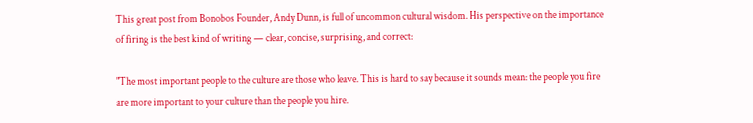This great post from Bonobos Founder, Andy Dunn, is full of uncommon cultural wisdom. His perspective on the importance of firing is the best kind of writing — clear, concise, surprising, and correct:

"The most important people to the culture are those who leave. This is hard to say because it sounds mean: the people you fire are more important to your culture than the people you hire.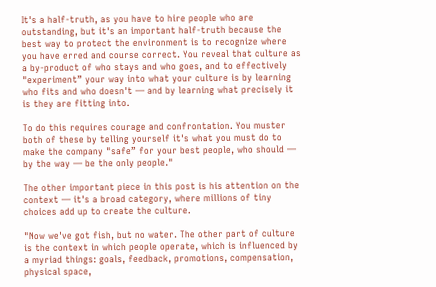It's a half-truth, as you have to hire people who are outstanding, but it's an important half-truth because the best way to protect the environment is to recognize where you have erred and course correct. You reveal that culture as a by-product of who stays and who goes, and to effectively "experiment” your way into what your culture is by learning who fits and who doesn't — and by learning what precisely it is they are fitting into.

To do this requires courage and confrontation. You muster both of these by telling yourself it's what you must do to make the company "safe” for your best people, who should — by the way — be the only people."

The other important piece in this post is his attention on the context — it's a broad category, where millions of tiny choices add up to create the culture.

"Now we've got fish, but no water. The other part of culture is the context in which people operate, which is influenced by a myriad things: goals, feedback, promotions, compensation, physical space,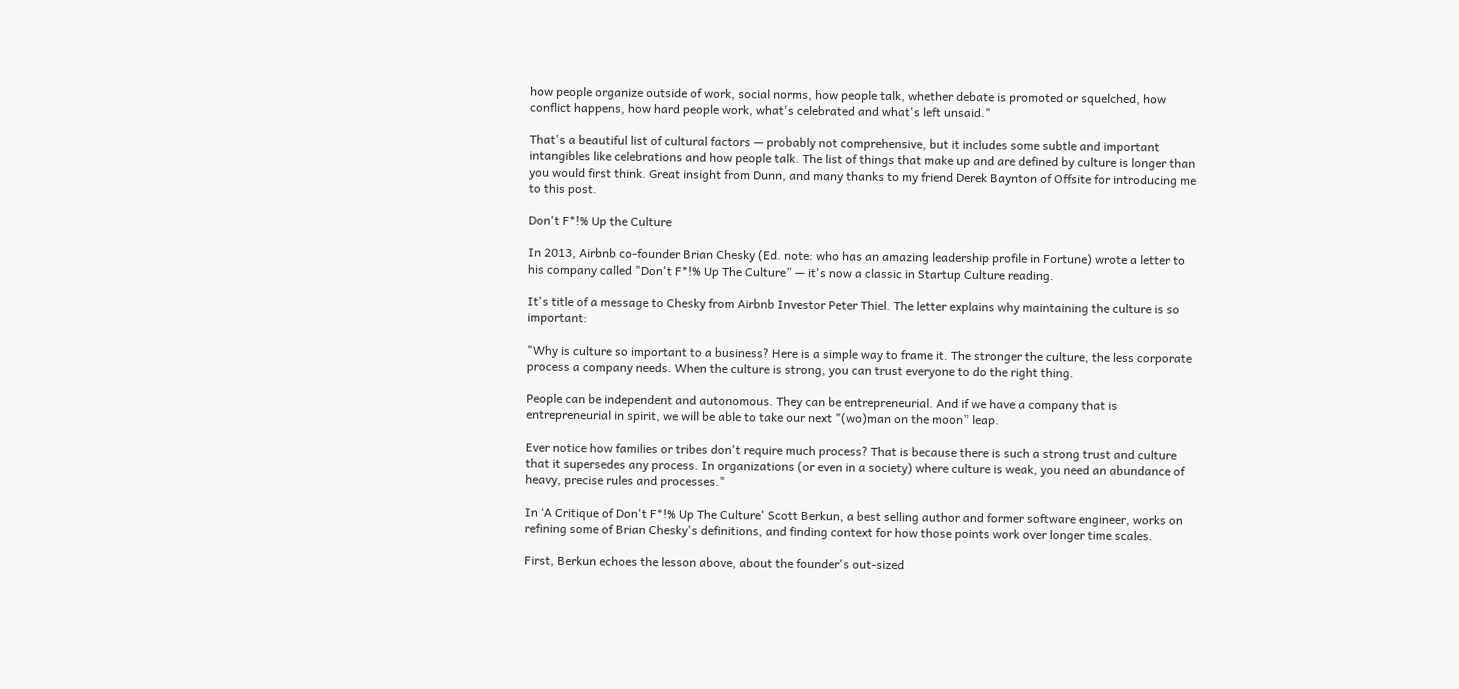how people organize outside of work, social norms, how people talk, whether debate is promoted or squelched, how conflict happens, how hard people work, what's celebrated and what's left unsaid."

That's a beautiful list of cultural factors — probably not comprehensive, but it includes some subtle and important intangibles like celebrations and how people talk. The list of things that make up and are defined by culture is longer than you would first think. Great insight from Dunn, and many thanks to my friend Derek Baynton of Offsite for introducing me to this post.

Don't F*!% Up the Culture

In 2013, Airbnb co-founder Brian Chesky (Ed. note: who has an amazing leadership profile in Fortune) wrote a letter to his company called "Don't F*!% Up The Culture” — it's now a classic in Startup Culture reading.

It's title of a message to Chesky from Airbnb Investor Peter Thiel. The letter explains why maintaining the culture is so important:

"Why is culture so important to a business? Here is a simple way to frame it. The stronger the culture, the less corporate process a company needs. When the culture is strong, you can trust everyone to do the right thing.

People can be independent and autonomous. They can be entrepreneurial. And if we have a company that is entrepreneurial in spirit, we will be able to take our next "(wo)man on the moon” leap.

Ever notice how families or tribes don't require much process? That is because there is such a strong trust and culture that it supersedes any process. In organizations (or even in a society) where culture is weak, you need an abundance of heavy, precise rules and processes."

In ‘A Critique of Don't F*!% Up The Culture' Scott Berkun, a best selling author and former software engineer, works on refining some of Brian Chesky's definitions, and finding context for how those points work over longer time scales.

First, Berkun echoes the lesson above, about the founder's out-sized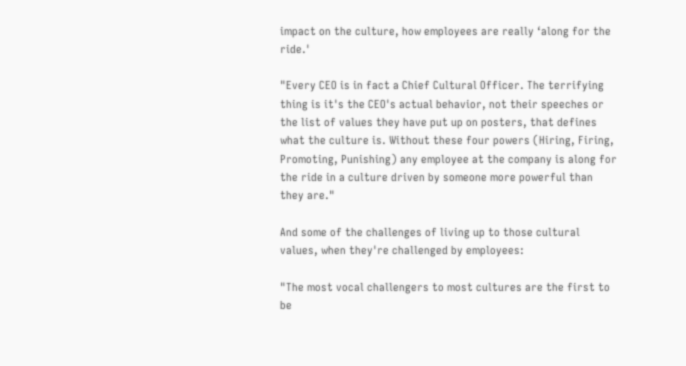impact on the culture, how employees are really ‘along for the ride.'

"Every CEO is in fact a Chief Cultural Officer. The terrifying thing is it's the CEO's actual behavior, not their speeches or the list of values they have put up on posters, that defines what the culture is. Without these four powers (Hiring, Firing, Promoting, Punishing) any employee at the company is along for the ride in a culture driven by someone more powerful than they are."

And some of the challenges of living up to those cultural values, when they're challenged by employees:

"The most vocal challengers to most cultures are the first to be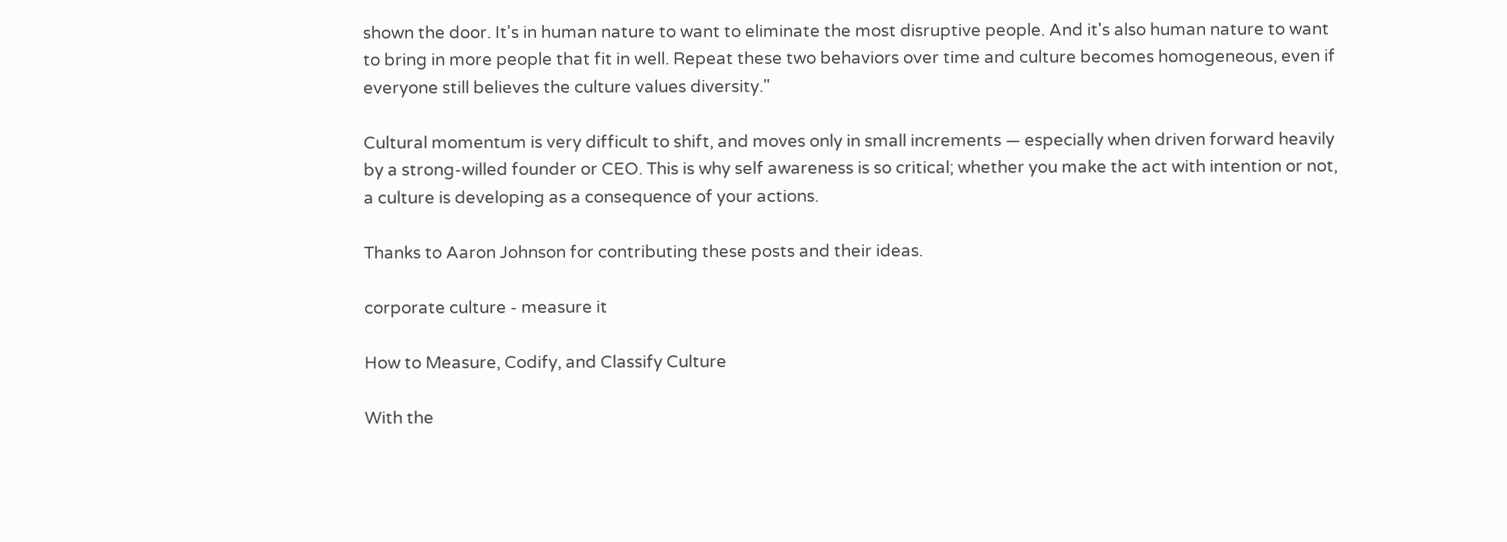shown the door. It's in human nature to want to eliminate the most disruptive people. And it's also human nature to want to bring in more people that fit in well. Repeat these two behaviors over time and culture becomes homogeneous, even if everyone still believes the culture values diversity."

Cultural momentum is very difficult to shift, and moves only in small increments — especially when driven forward heavily by a strong-willed founder or CEO. This is why self awareness is so critical; whether you make the act with intention or not, a culture is developing as a consequence of your actions.

Thanks to Aaron Johnson for contributing these posts and their ideas.

corporate culture - measure it

How to Measure, Codify, and Classify Culture

With the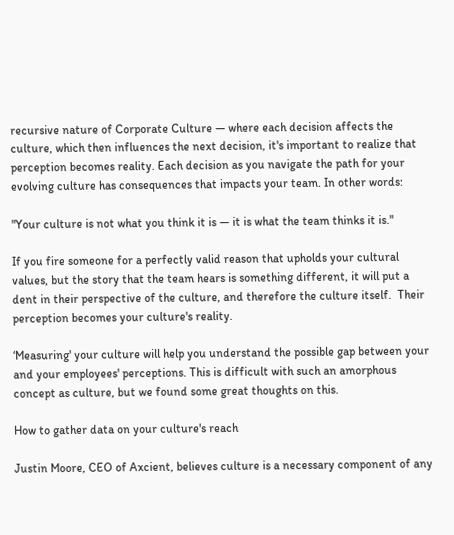recursive nature of Corporate Culture — where each decision affects the culture, which then influences the next decision, it's important to realize that perception becomes reality. Each decision as you navigate the path for your evolving culture has consequences that impacts your team. In other words:

"Your culture is not what you think it is — it is what the team thinks it is."

If you fire someone for a perfectly valid reason that upholds your cultural values, but the story that the team hears is something different, it will put a dent in their perspective of the culture, and therefore the culture itself.  Their perception becomes your culture's reality.

‘Measuring' your culture will help you understand the possible gap between your and your employees' perceptions. This is difficult with such an amorphous concept as culture, but we found some great thoughts on this.

How to gather data on your culture's reach

Justin Moore, CEO of Axcient, believes culture is a necessary component of any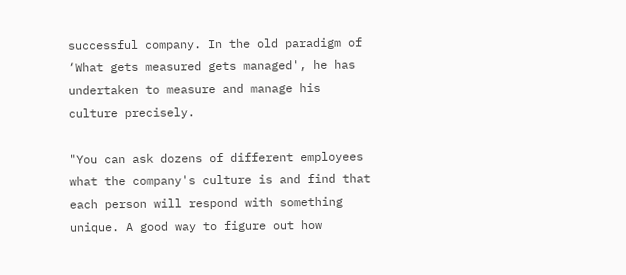successful company. In the old paradigm of ‘What gets measured gets managed', he has undertaken to measure and manage his culture precisely.

"You can ask dozens of different employees what the company's culture is and find that each person will respond with something unique. A good way to figure out how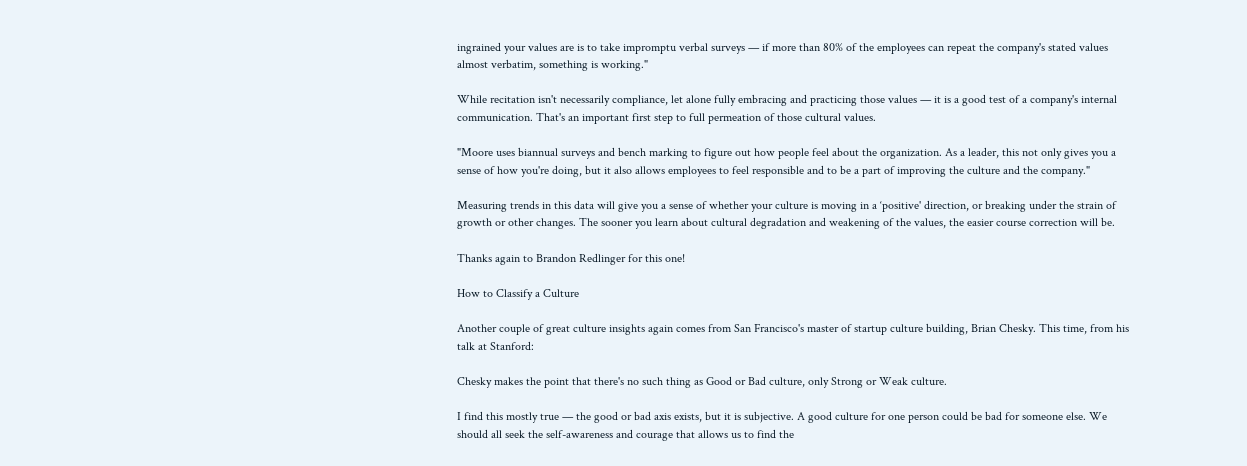ingrained your values are is to take impromptu verbal surveys — if more than 80% of the employees can repeat the company's stated values almost verbatim, something is working."

While recitation isn't necessarily compliance, let alone fully embracing and practicing those values — it is a good test of a company's internal communication. That's an important first step to full permeation of those cultural values.

"Moore uses biannual surveys and bench marking to figure out how people feel about the organization. As a leader, this not only gives you a sense of how you're doing, but it also allows employees to feel responsible and to be a part of improving the culture and the company."

Measuring trends in this data will give you a sense of whether your culture is moving in a ‘positive' direction, or breaking under the strain of growth or other changes. The sooner you learn about cultural degradation and weakening of the values, the easier course correction will be.

Thanks again to Brandon Redlinger for this one!

How to Classify a Culture

Another couple of great culture insights again comes from San Francisco's master of startup culture building, Brian Chesky. This time, from his talk at Stanford:

Chesky makes the point that there's no such thing as Good or Bad culture, only Strong or Weak culture.

I find this mostly true — the good or bad axis exists, but it is subjective. A good culture for one person could be bad for someone else. We should all seek the self-awareness and courage that allows us to find the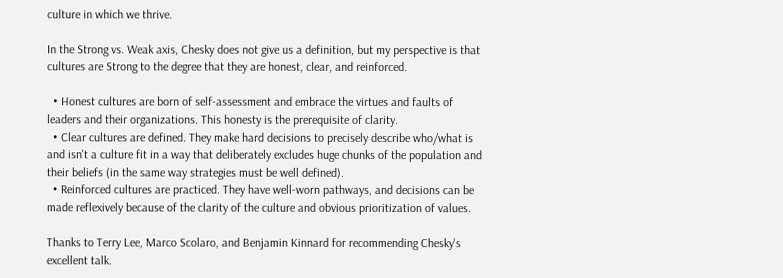culture in which we thrive.

In the Strong vs. Weak axis, Chesky does not give us a definition, but my perspective is that cultures are Strong to the degree that they are honest, clear, and reinforced.

  • Honest cultures are born of self-assessment and embrace the virtues and faults of leaders and their organizations. This honesty is the prerequisite of clarity.
  • Clear cultures are defined. They make hard decisions to precisely describe who/what is and isn't a culture fit in a way that deliberately excludes huge chunks of the population and their beliefs (in the same way strategies must be well defined).
  • Reinforced cultures are practiced. They have well-worn pathways, and decisions can be made reflexively because of the clarity of the culture and obvious prioritization of values.

Thanks to Terry Lee, Marco Scolaro, and Benjamin Kinnard for recommending Chesky's excellent talk.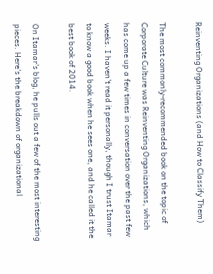Reinventing Organizations (and How to Classify Them)

The most commonly-recommended book on the topic of Corporate Culture was Reinventing Organizations, which has come up a few times in conversation over the past few weeks. I haven't read it personally, though I trust Itamar to know a good book when he sees one, and he called it the best book of 2014.

On Itamar's blog, he pulls out a few of the most interesting pieces. Here's the breakdown of organizational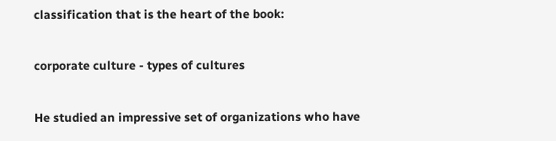classification that is the heart of the book:

corporate culture - types of cultures

He studied an impressive set of organizations who have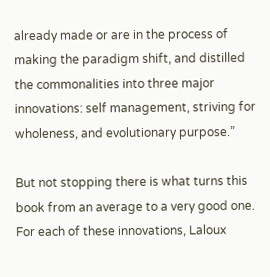already made or are in the process of making the paradigm shift, and distilled the commonalities into three major innovations: self management, striving for wholeness, and evolutionary purpose.”

But not stopping there is what turns this book from an average to a very good one. For each of these innovations, Laloux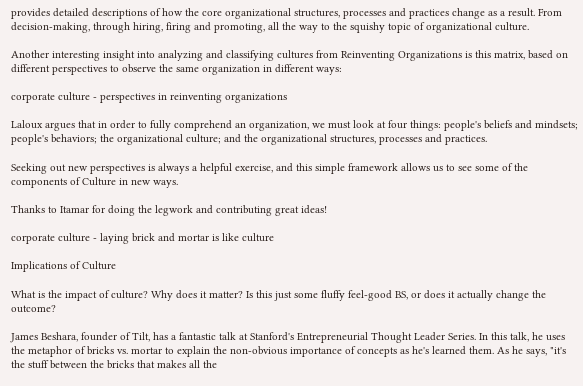provides detailed descriptions of how the core organizational structures, processes and practices change as a result. From decision-making, through hiring, firing and promoting, all the way to the squishy topic of organizational culture.

Another interesting insight into analyzing and classifying cultures from Reinventing Organizations is this matrix, based on different perspectives to observe the same organization in different ways:

corporate culture - perspectives in reinventing organizations

Laloux argues that in order to fully comprehend an organization, we must look at four things: people's beliefs and mindsets; people's behaviors; the organizational culture; and the organizational structures, processes and practices.

Seeking out new perspectives is always a helpful exercise, and this simple framework allows us to see some of the components of Culture in new ways.

Thanks to Itamar for doing the legwork and contributing great ideas!

corporate culture - laying brick and mortar is like culture

Implications of Culture

What is the impact of culture? Why does it matter? Is this just some fluffy feel-good BS, or does it actually change the outcome?

James Beshara, founder of Tilt, has a fantastic talk at Stanford's Entrepreneurial Thought Leader Series. In this talk, he uses the metaphor of bricks vs. mortar to explain the non-obvious importance of concepts as he's learned them. As he says, "it's the stuff between the bricks that makes all the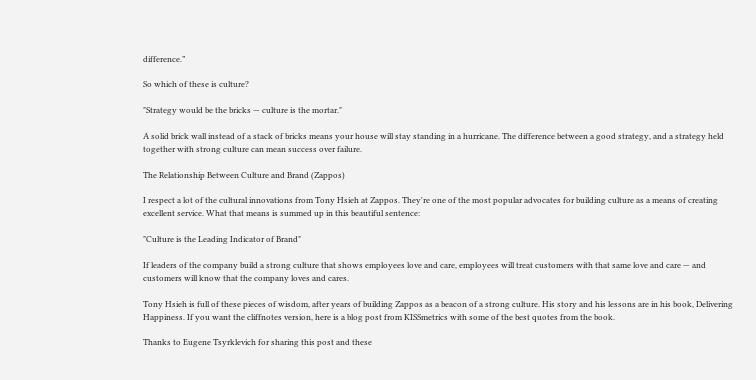difference.”

So which of these is culture?

"Strategy would be the bricks — culture is the mortar."

A solid brick wall instead of a stack of bricks means your house will stay standing in a hurricane. The difference between a good strategy, and a strategy held together with strong culture can mean success over failure.

The Relationship Between Culture and Brand (Zappos)

I respect a lot of the cultural innovations from Tony Hsieh at Zappos. They're one of the most popular advocates for building culture as a means of creating excellent service. What that means is summed up in this beautiful sentence:

"Culture is the Leading Indicator of Brand"

If leaders of the company build a strong culture that shows employees love and care, employees will treat customers with that same love and care — and customers will know that the company loves and cares.

Tony Hsieh is full of these pieces of wisdom, after years of building Zappos as a beacon of a strong culture. His story and his lessons are in his book, Delivering Happiness. If you want the cliffnotes version, here is a blog post from KISSmetrics with some of the best quotes from the book.

Thanks to Eugene Tsyrklevich for sharing this post and these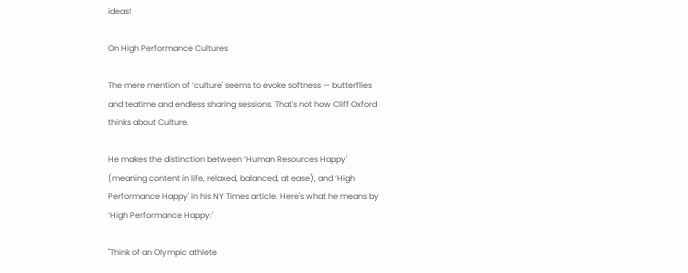ideas!

On High Performance Cultures

The mere mention of ‘culture' seems to evoke softness — butterflies and teatime and endless sharing sessions. That's not how Cliff Oxford thinks about Culture.

He makes the distinction between ‘Human Resources Happy' (meaning content in life, relaxed, balanced, at ease), and ‘High Performance Happy' in his NY Times article. Here's what he means by ‘High Performance Happy:'

"Think of an Olympic athlete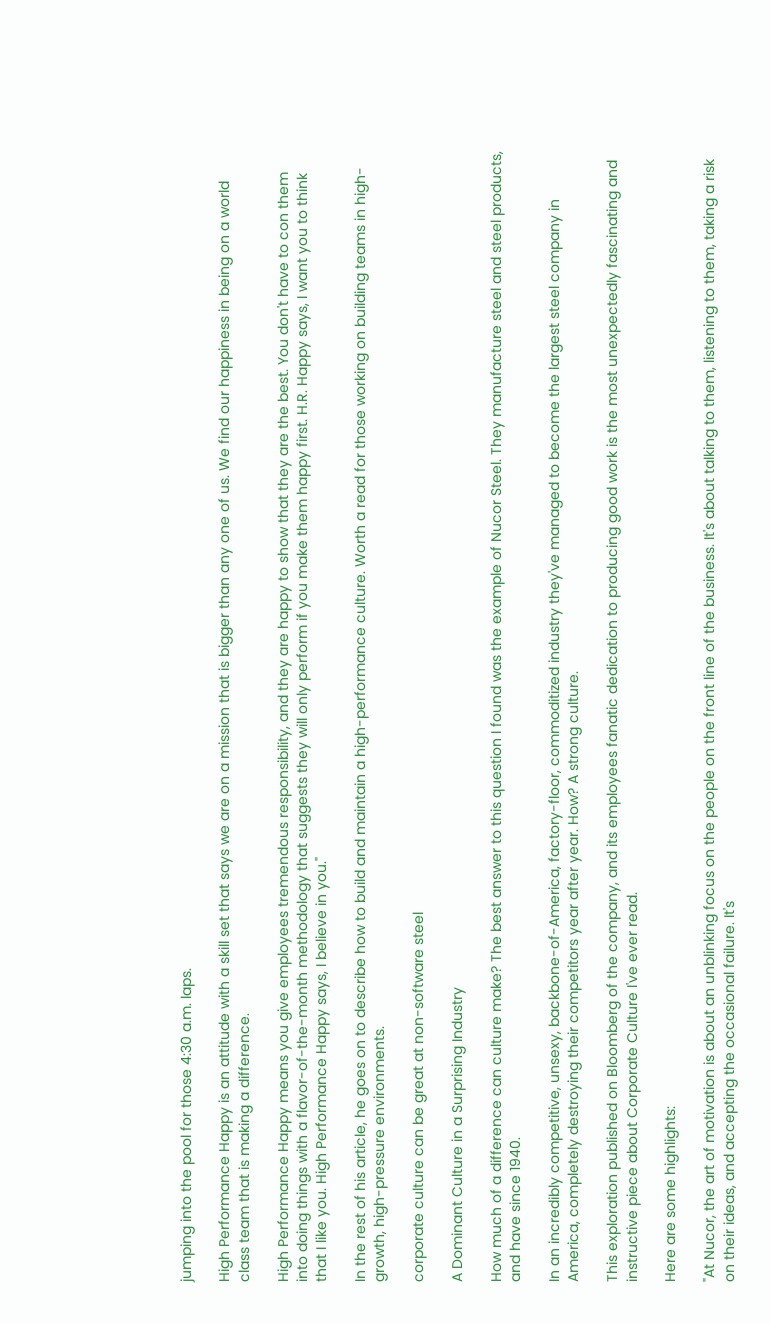jumping into the pool for those 4:30 a.m. laps.

High Performance Happy is an attitude with a skill set that says we are on a mission that is bigger than any one of us. We find our happiness in being on a world class team that is making a difference.

High Performance Happy means you give employees tremendous responsibility, and they are happy to show that they are the best. You don't have to con them into doing things with a flavor-of-the-month methodology that suggests they will only perform if you make them happy first. H.R. Happy says, I want you to think that I like you. High Performance Happy says, I believe in you."

In the rest of his article, he goes on to describe how to build and maintain a high-performance culture. Worth a read for those working on building teams in high-growth, high-pressure environments.

corporate culture can be great at non-software steel

A Dominant Culture in a Surprising Industry

How much of a difference can culture make? The best answer to this question I found was the example of Nucor Steel. They manufacture steel and steel products, and have since 1940.

In an incredibly competitive, unsexy, backbone-of-America, factory-floor, commoditized industry they've managed to become the largest steel company in America, completely destroying their competitors year after year. How? A strong culture.

This exploration published on Bloomberg of the company, and its employees fanatic dedication to producing good work is the most unexpectedly fascinating and instructive piece about Corporate Culture I've ever read.

Here are some highlights:

"At Nucor, the art of motivation is about an unblinking focus on the people on the front line of the business. It's about talking to them, listening to them, taking a risk on their ideas, and accepting the occasional failure. It's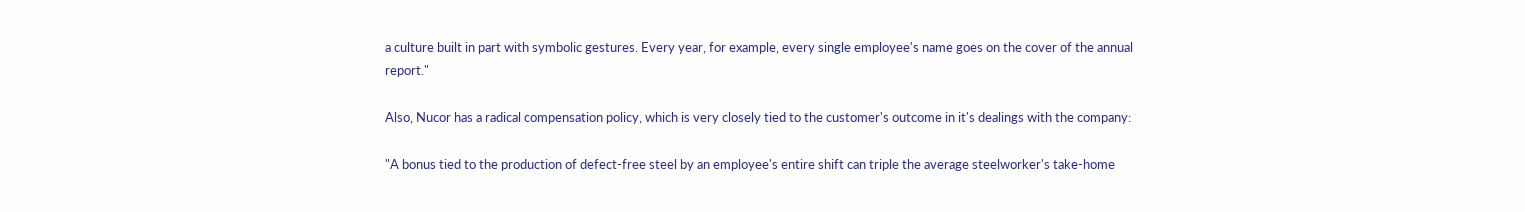a culture built in part with symbolic gestures. Every year, for example, every single employee's name goes on the cover of the annual report."

Also, Nucor has a radical compensation policy, which is very closely tied to the customer's outcome in it's dealings with the company:

"A bonus tied to the production of defect-free steel by an employee's entire shift can triple the average steelworker's take-home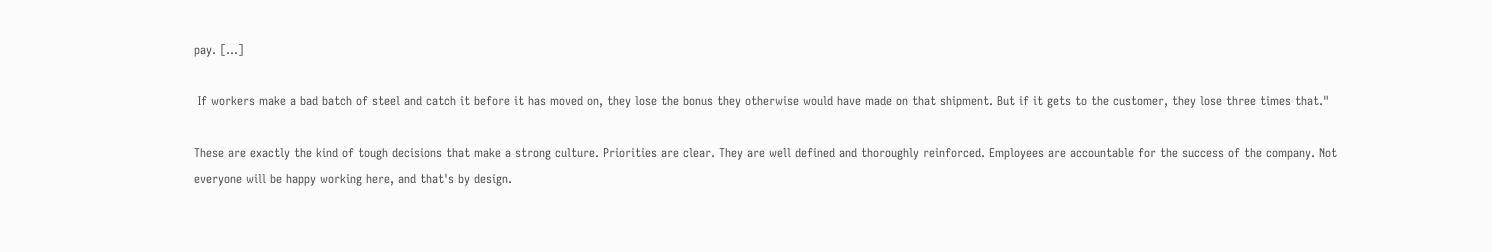pay. […]

 If workers make a bad batch of steel and catch it before it has moved on, they lose the bonus they otherwise would have made on that shipment. But if it gets to the customer, they lose three times that."

These are exactly the kind of tough decisions that make a strong culture. Priorities are clear. They are well defined and thoroughly reinforced. Employees are accountable for the success of the company. Not everyone will be happy working here, and that's by design.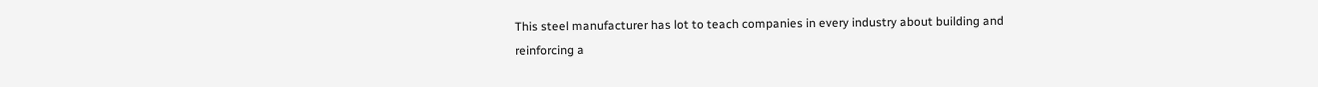This steel manufacturer has lot to teach companies in every industry about building and reinforcing a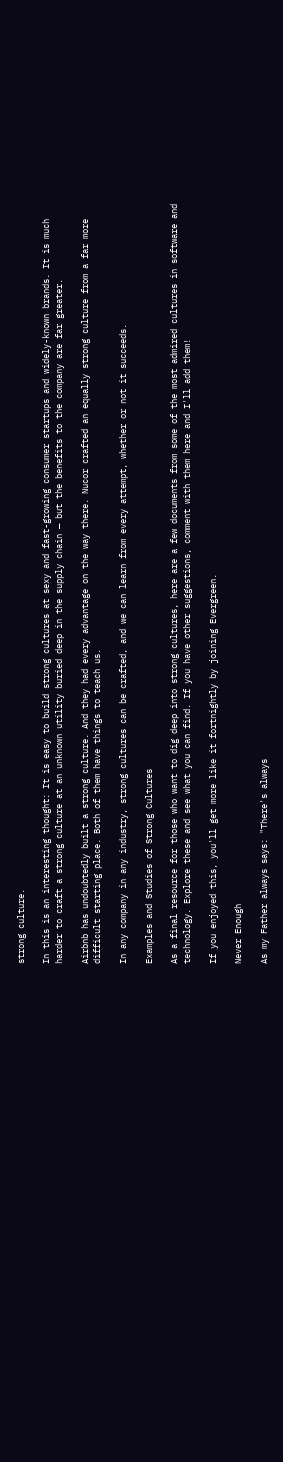strong culture.

In this is an interesting thought: It is easy to build strong cultures at sexy and fast-growing consumer startups and widely-known brands. It is much harder to craft a strong culture at an unknown utility buried deep in the supply chain — but the benefits to the company are far greater.

Airbnb has undoubtedly built a strong culture. And they had every advantage on the way there. Nucor crafted an equally strong culture from a far more difficult starting place. Both of them have things to teach us.

In any company in any industry, strong cultures can be crafted, and we can learn from every attempt, whether or not it succeeds.

Examples and Studies of Strong Cultures

As a final resource for those who want to dig deep into strong cultures, here are a few documents from some of the most admired cultures in software and technology. Explore these and see what you can find. If you have other suggestions, comment with them here and I'll add them!

If you enjoyed this, you'll get more like it fortnightly by joining Evergreen.

Never Enough

As my Father always says: "There's always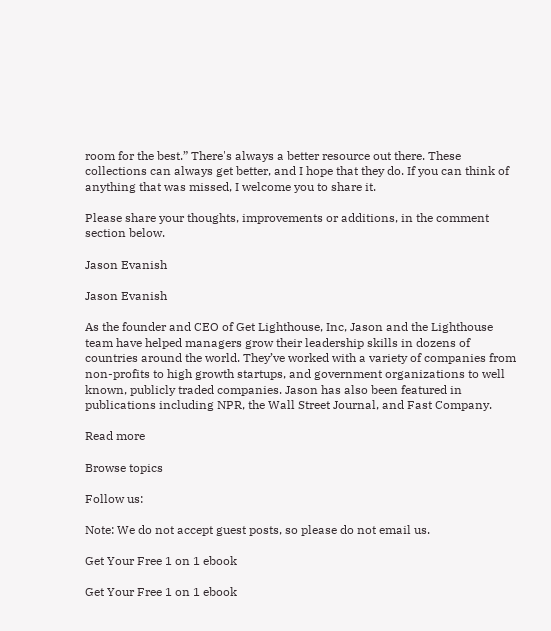room for the best.” There's always a better resource out there. These collections can always get better, and I hope that they do. If you can think of anything that was missed, I welcome you to share it.

Please share your thoughts, improvements or additions, in the comment section below.

Jason Evanish

Jason Evanish

As the founder and CEO of Get Lighthouse, Inc, Jason and the Lighthouse team have helped managers grow their leadership skills in dozens of countries around the world. They’ve worked with a variety of companies from non-profits to high growth startups, and government organizations to well known, publicly traded companies. Jason has also been featured in publications including NPR, the Wall Street Journal, and Fast Company.

Read more

Browse topics

Follow us:

Note: We do not accept guest posts, so please do not email us.

Get Your Free 1 on 1 ebook

Get Your Free 1 on 1 ebook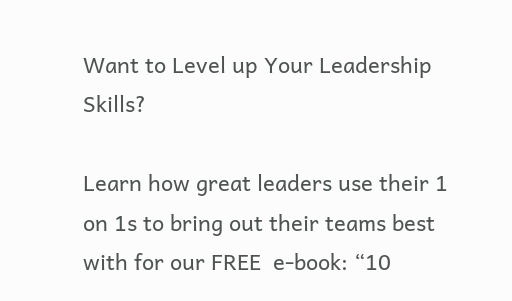Want to Level up Your Leadership Skills?

Learn how great leaders use their 1 on 1s to bring out their teams best with for our FREE  e-book: “10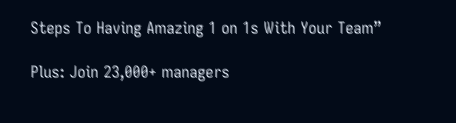Steps To Having Amazing 1 on 1s With Your Team”

Plus: Join 23,000+ managers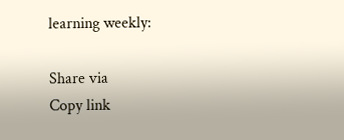learning weekly:

Share via
Copy link